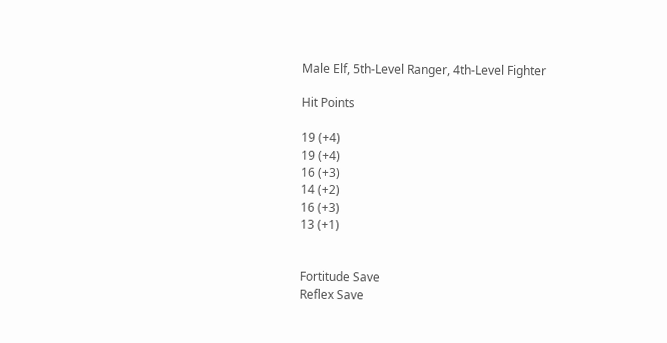Male Elf, 5th-Level Ranger, 4th-Level Fighter

Hit Points

19 (+4)
19 (+4)
16 (+3)
14 (+2)
16 (+3)
13 (+1)


Fortitude Save
Reflex Save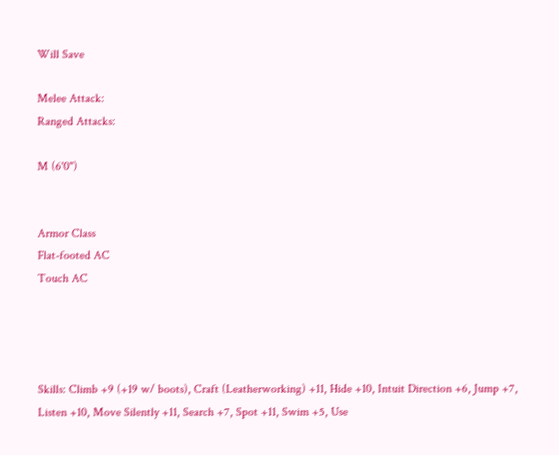Will Save

Melee Attack:
Ranged Attacks:

M (6'0")


Armor Class
Flat-footed AC
Touch AC




Skills: Climb +9 (+19 w/ boots), Craft (Leatherworking) +11, Hide +10, Intuit Direction +6, Jump +7, Listen +10, Move Silently +11, Search +7, Spot +11, Swim +5, Use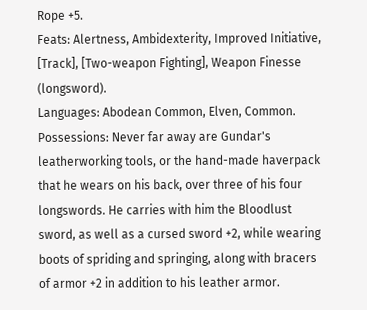Rope +5.
Feats: Alertness, Ambidexterity, Improved Initiative, [Track], [Two-weapon Fighting], Weapon Finesse (longsword).
Languages: Abodean Common, Elven, Common.
Possessions: Never far away are Gundar's leatherworking tools, or the hand-made haverpack that he wears on his back, over three of his four longswords. He carries with him the Bloodlust sword, as well as a cursed sword +2, while wearing boots of spriding and springing, along with bracers of armor +2 in addition to his leather armor.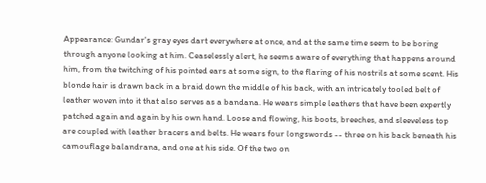Appearance: Gundar's gray eyes dart everywhere at once, and at the same time seem to be boring through anyone looking at him. Ceaselessly alert, he seems aware of everything that happens around him, from the twitching of his pointed ears at some sign, to the flaring of his nostrils at some scent. His blonde hair is drawn back in a braid down the middle of his back, with an intricately tooled belt of leather woven into it that also serves as a bandana. He wears simple leathers that have been expertly patched again and again by his own hand. Loose and flowing, his boots, breeches, and sleeveless top are coupled with leather bracers and belts. He wears four longswords -- three on his back beneath his camouflage balandrana, and one at his side. Of the two on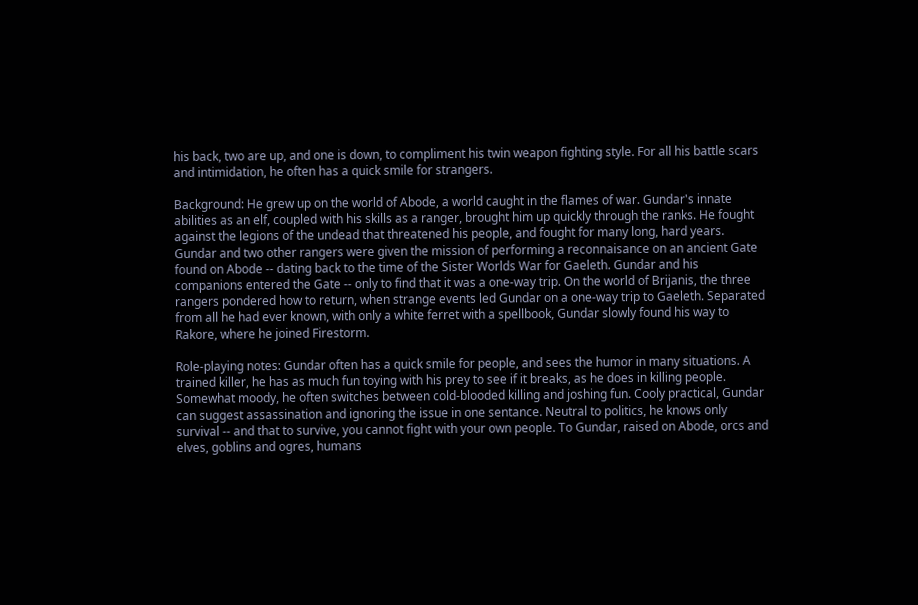his back, two are up, and one is down, to compliment his twin weapon fighting style. For all his battle scars and intimidation, he often has a quick smile for strangers.

Background: He grew up on the world of Abode, a world caught in the flames of war. Gundar's innate abilities as an elf, coupled with his skills as a ranger, brought him up quickly through the ranks. He fought against the legions of the undead that threatened his people, and fought for many long, hard years. Gundar and two other rangers were given the mission of performing a reconnaisance on an ancient Gate found on Abode -- dating back to the time of the Sister Worlds War for Gaeleth. Gundar and his companions entered the Gate -- only to find that it was a one-way trip. On the world of Brijanis, the three rangers pondered how to return, when strange events led Gundar on a one-way trip to Gaeleth. Separated from all he had ever known, with only a white ferret with a spellbook, Gundar slowly found his way to Rakore, where he joined Firestorm.

Role-playing notes: Gundar often has a quick smile for people, and sees the humor in many situations. A trained killer, he has as much fun toying with his prey to see if it breaks, as he does in killing people. Somewhat moody, he often switches between cold-blooded killing and joshing fun. Cooly practical, Gundar can suggest assassination and ignoring the issue in one sentance. Neutral to politics, he knows only survival -- and that to survive, you cannot fight with your own people. To Gundar, raised on Abode, orcs and elves, goblins and ogres, humans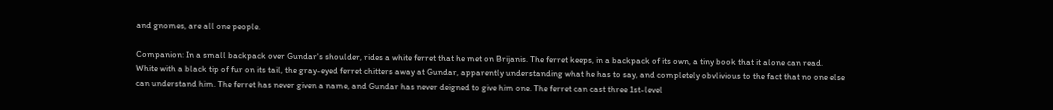and gnomes, are all one people.

Companion: In a small backpack over Gundar's shoulder, rides a white ferret that he met on Brijanis. The ferret keeps, in a backpack of its own, a tiny book that it alone can read. White with a black tip of fur on its tail, the gray-eyed ferret chitters away at Gundar, apparently understanding what he has to say, and completely obvlivious to the fact that no one else can understand him. The ferret has never given a name, and Gundar has never deigned to give him one. The ferret can cast three 1st-level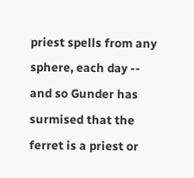priest spells from any sphere, each day -- and so Gunder has surmised that the ferret is a priest or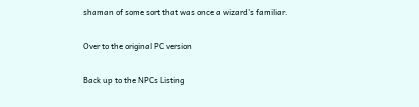shaman of some sort that was once a wizard's familiar.

Over to the original PC version

Back up to the NPCs Listing